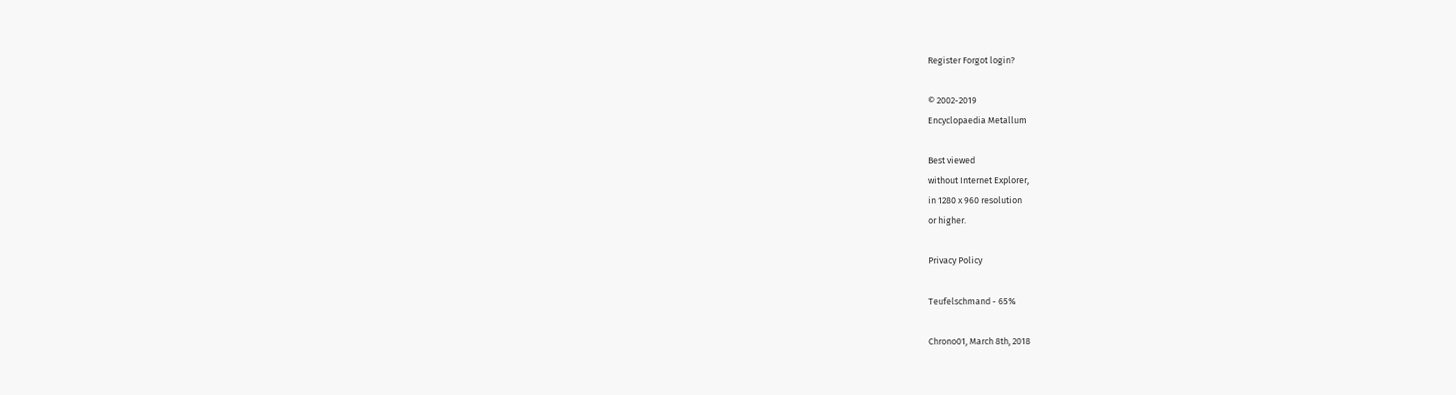Register Forgot login?

© 2002-2019
Encyclopaedia Metallum

Best viewed
without Internet Explorer,
in 1280 x 960 resolution
or higher.

Privacy Policy

Teufelschmand - 65%

Chrono01, March 8th, 2018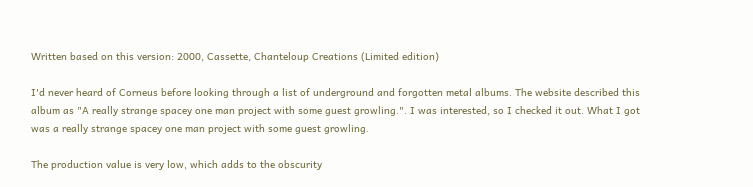Written based on this version: 2000, Cassette, Chanteloup Creations (Limited edition)

I'd never heard of Corneus before looking through a list of underground and forgotten metal albums. The website described this album as "A really strange spacey one man project with some guest growling.". I was interested, so I checked it out. What I got was a really strange spacey one man project with some guest growling.

The production value is very low, which adds to the obscurity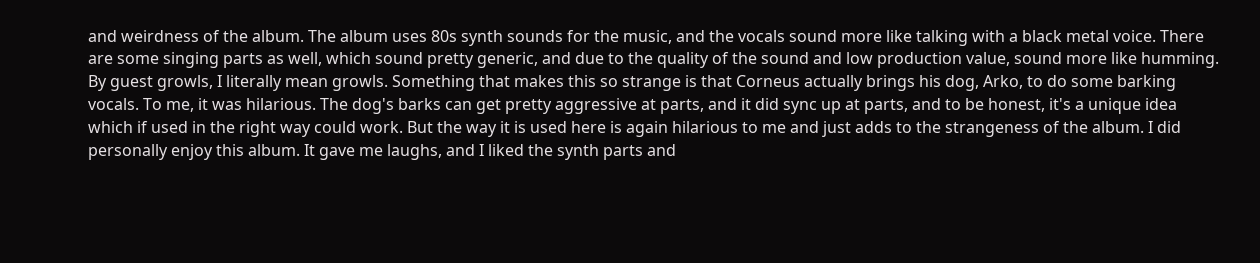and weirdness of the album. The album uses 80s synth sounds for the music, and the vocals sound more like talking with a black metal voice. There are some singing parts as well, which sound pretty generic, and due to the quality of the sound and low production value, sound more like humming. By guest growls, I literally mean growls. Something that makes this so strange is that Corneus actually brings his dog, Arko, to do some barking vocals. To me, it was hilarious. The dog's barks can get pretty aggressive at parts, and it did sync up at parts, and to be honest, it's a unique idea which if used in the right way could work. But the way it is used here is again hilarious to me and just adds to the strangeness of the album. I did personally enjoy this album. It gave me laughs, and I liked the synth parts and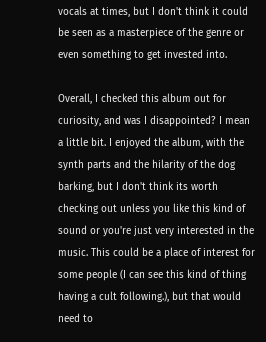vocals at times, but I don't think it could be seen as a masterpiece of the genre or even something to get invested into.

Overall, I checked this album out for curiosity, and was I disappointed? I mean a little bit. I enjoyed the album, with the synth parts and the hilarity of the dog barking, but I don't think its worth checking out unless you like this kind of sound or you're just very interested in the music. This could be a place of interest for some people (I can see this kind of thing having a cult following.), but that would need to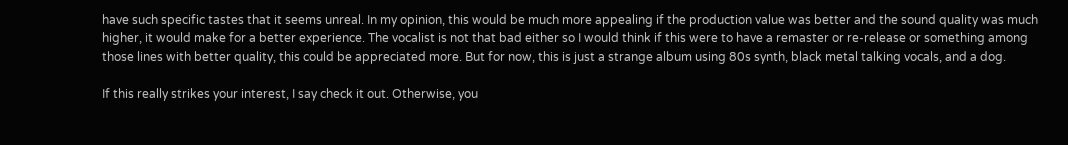have such specific tastes that it seems unreal. In my opinion, this would be much more appealing if the production value was better and the sound quality was much higher, it would make for a better experience. The vocalist is not that bad either so I would think if this were to have a remaster or re-release or something among those lines with better quality, this could be appreciated more. But for now, this is just a strange album using 80s synth, black metal talking vocals, and a dog.

If this really strikes your interest, I say check it out. Otherwise, you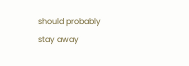should probably stay away